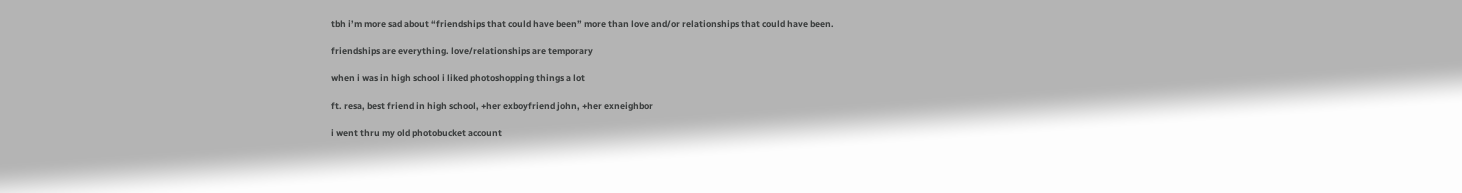tbh i’m more sad about “friendships that could have been” more than love and/or relationships that could have been.

friendships are everything. love/relationships are temporary

when i was in high school i liked photoshopping things a lot

ft. resa, best friend in high school, +her exboyfriend john, +her exneighbor

i went thru my old photobucket account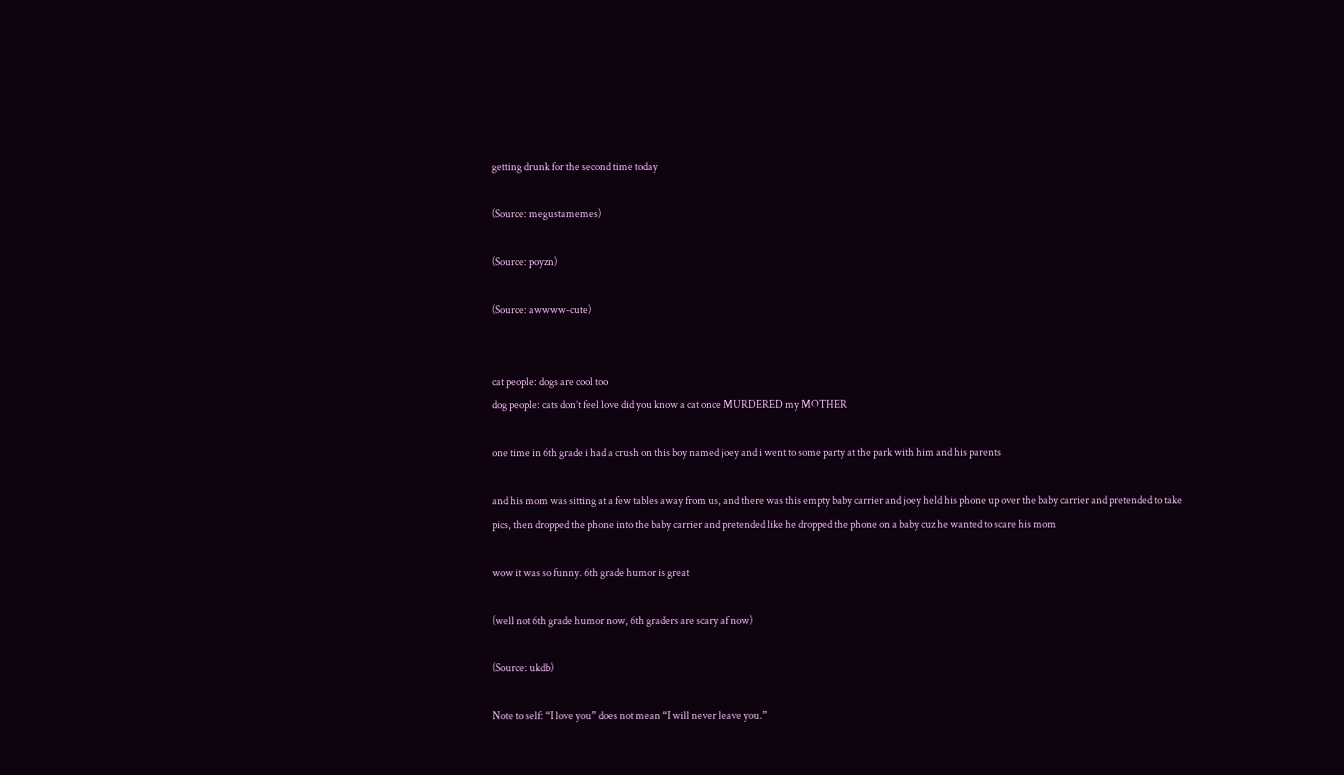getting drunk for the second time today

(Source: megustamemes)

(Source: poyzn)

(Source: awwww-cute)


cat people: dogs are cool too
dog people: cats don’t feel love did you know a cat once MURDERED my MOTHER

one time in 6th grade i had a crush on this boy named joey and i went to some party at the park with him and his parents

and his mom was sitting at a few tables away from us, and there was this empty baby carrier and joey held his phone up over the baby carrier and pretended to take pics, then dropped the phone into the baby carrier and pretended like he dropped the phone on a baby cuz he wanted to scare his mom

wow it was so funny. 6th grade humor is great

(well not 6th grade humor now, 6th graders are scary af now)

(Source: ukdb)

Note to self: “I love you” does not mean “I will never leave you.”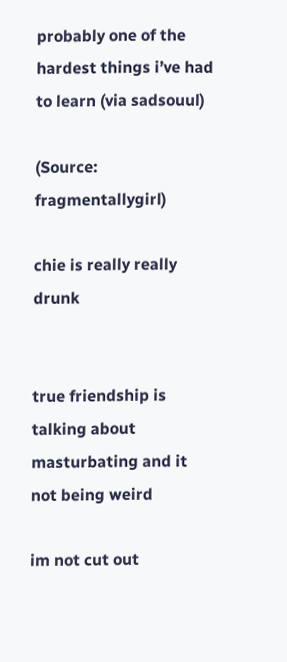probably one of the hardest things i’ve had to learn (via sadsouul)

(Source: fragmentallygirl)

chie is really really drunk


true friendship is talking about masturbating and it not being weird

im not cut out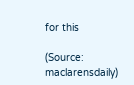for this

(Source: maclarensdaily)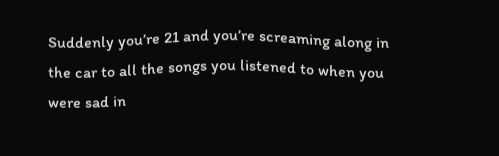Suddenly you’re 21 and you’re screaming along in the car to all the songs you listened to when you were sad in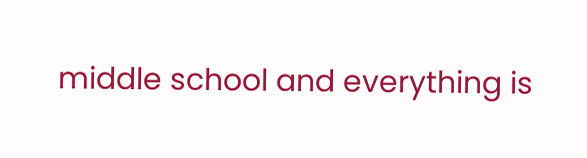middle school and everything is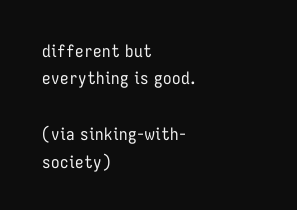different but everything is good.

(via sinking-with-society)